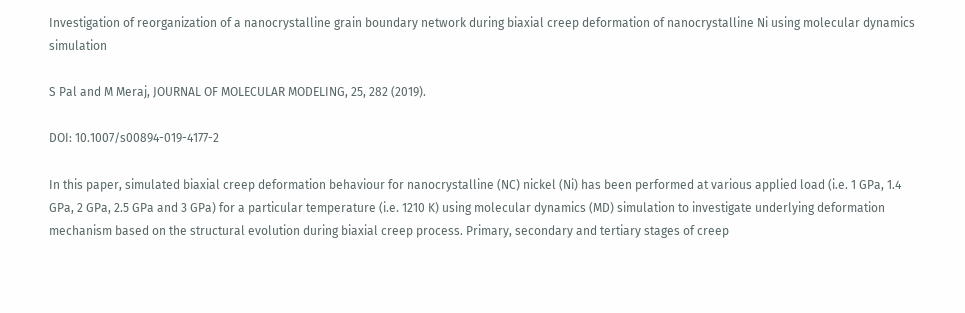Investigation of reorganization of a nanocrystalline grain boundary network during biaxial creep deformation of nanocrystalline Ni using molecular dynamics simulation

S Pal and M Meraj, JOURNAL OF MOLECULAR MODELING, 25, 282 (2019).

DOI: 10.1007/s00894-019-4177-2

In this paper, simulated biaxial creep deformation behaviour for nanocrystalline (NC) nickel (Ni) has been performed at various applied load (i.e. 1 GPa, 1.4 GPa, 2 GPa, 2.5 GPa and 3 GPa) for a particular temperature (i.e. 1210 K) using molecular dynamics (MD) simulation to investigate underlying deformation mechanism based on the structural evolution during biaxial creep process. Primary, secondary and tertiary stages of creep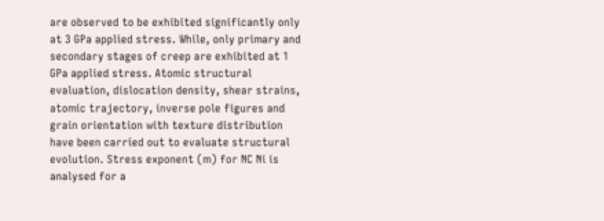are observed to be exhibited significantly only at 3 GPa applied stress. While, only primary and secondary stages of creep are exhibited at 1 GPa applied stress. Atomic structural evaluation, dislocation density, shear strains, atomic trajectory, inverse pole figures and grain orientation with texture distribution have been carried out to evaluate structural evolution. Stress exponent (m) for NC Ni is analysed for a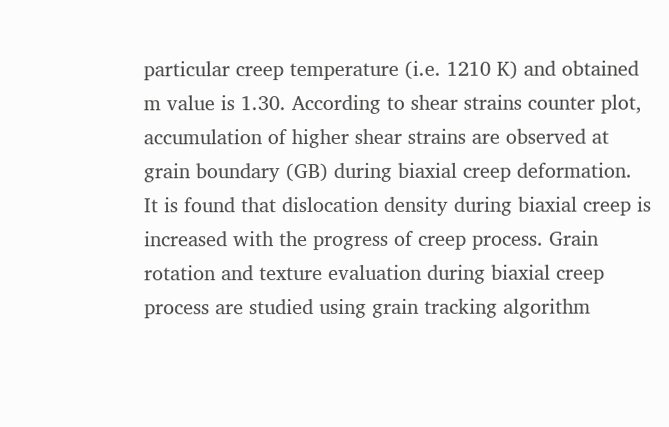particular creep temperature (i.e. 1210 K) and obtained m value is 1.30. According to shear strains counter plot, accumulation of higher shear strains are observed at grain boundary (GB) during biaxial creep deformation. It is found that dislocation density during biaxial creep is increased with the progress of creep process. Grain rotation and texture evaluation during biaxial creep process are studied using grain tracking algorithm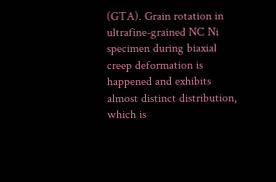(GTA). Grain rotation in ultrafine-grained NC Ni specimen during biaxial creep deformation is happened and exhibits almost distinct distribution, which is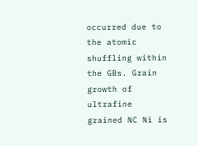occurred due to the atomic shuffling within the GBs. Grain growth of ultrafine grained NC Ni is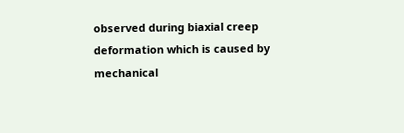observed during biaxial creep deformation which is caused by mechanical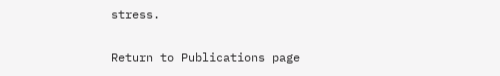stress.

Return to Publications page